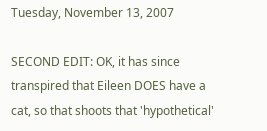Tuesday, November 13, 2007

SECOND EDIT: OK, it has since transpired that Eileen DOES have a cat, so that shoots that 'hypothetical'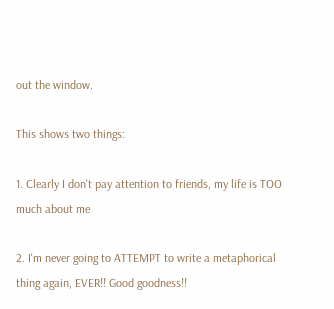out the window.

This shows two things:

1. Clearly I don't pay attention to friends, my life is TOO much about me

2. I'm never going to ATTEMPT to write a metaphorical thing again, EVER!! Good goodness!!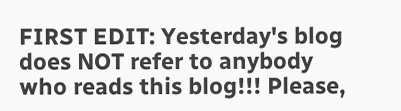FIRST EDIT: Yesterday's blog does NOT refer to anybody who reads this blog!!! Please,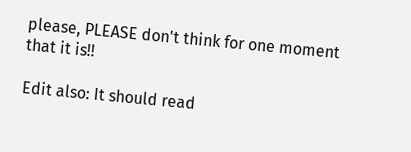please, PLEASE don't think for one moment that it is!!

Edit also: It should read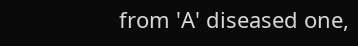from 'A' diseased one,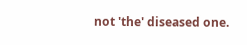not 'the' diseased one.